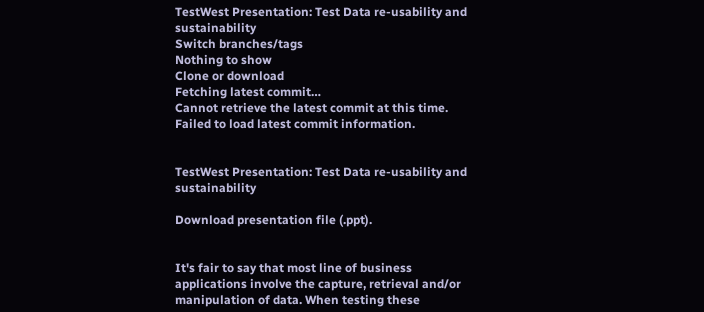TestWest Presentation: Test Data re-usability and sustainability
Switch branches/tags
Nothing to show
Clone or download
Fetching latest commit…
Cannot retrieve the latest commit at this time.
Failed to load latest commit information.


TestWest Presentation: Test Data re-usability and sustainability

Download presentation file (.ppt).


It's fair to say that most line of business applications involve the capture, retrieval and/or manipulation of data. When testing these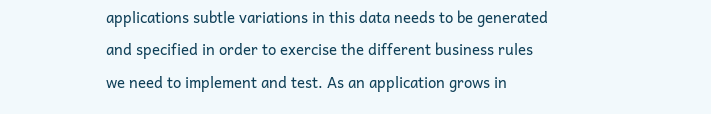applications subtle variations in this data needs to be generated and specified in order to exercise the different business rules we need to implement and test. As an application grows in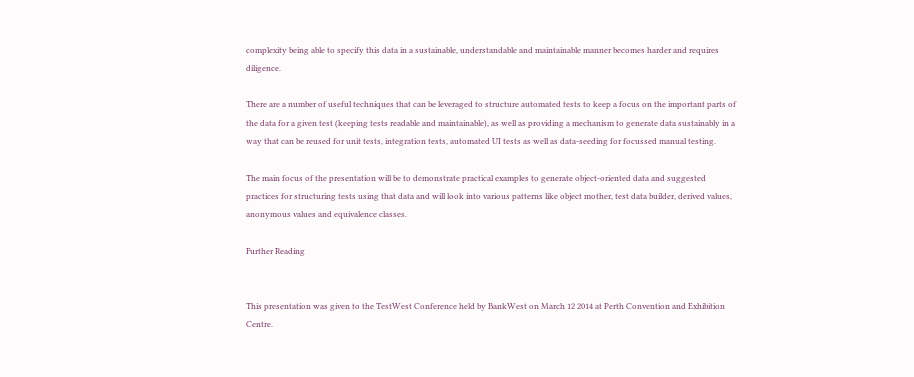complexity being able to specify this data in a sustainable, understandable and maintainable manner becomes harder and requires diligence.

There are a number of useful techniques that can be leveraged to structure automated tests to keep a focus on the important parts of the data for a given test (keeping tests readable and maintainable), as well as providing a mechanism to generate data sustainably in a way that can be reused for unit tests, integration tests, automated UI tests as well as data-seeding for focussed manual testing.

The main focus of the presentation will be to demonstrate practical examples to generate object-oriented data and suggested practices for structuring tests using that data and will look into various patterns like object mother, test data builder, derived values, anonymous values and equivalence classes.

Further Reading


This presentation was given to the TestWest Conference held by BankWest on March 12 2014 at Perth Convention and Exhibition Centre.